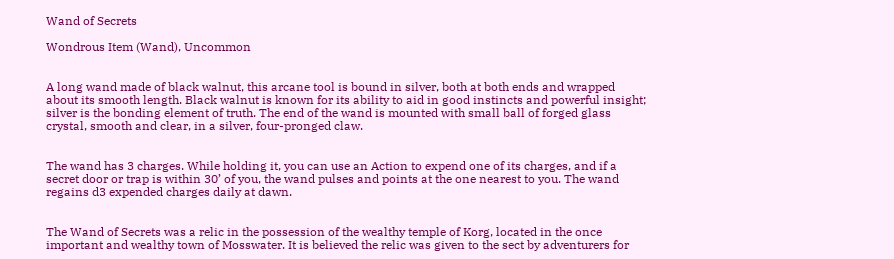Wand of Secrets

Wondrous Item (Wand), Uncommon


A long wand made of black walnut, this arcane tool is bound in silver, both at both ends and wrapped about its smooth length. Black walnut is known for its ability to aid in good instincts and powerful insight; silver is the bonding element of truth. The end of the wand is mounted with small ball of forged glass crystal, smooth and clear, in a silver, four-pronged claw.


The wand has 3 charges. While holding it, you can use an Action to expend one of its charges, and if a secret door or trap is within 30’ of you, the wand pulses and points at the one nearest to you. The wand regains d3 expended charges daily at dawn.


The Wand of Secrets was a relic in the possession of the wealthy temple of Korg, located in the once important and wealthy town of Mosswater. It is believed the relic was given to the sect by adventurers for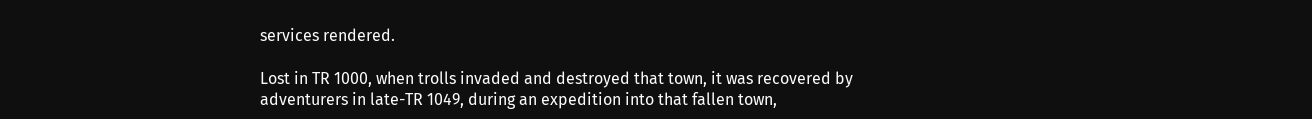services rendered.

Lost in TR 1000, when trolls invaded and destroyed that town, it was recovered by adventurers in late-TR 1049, during an expedition into that fallen town,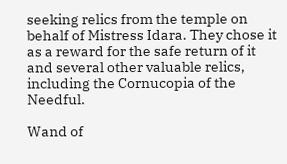seeking relics from the temple on behalf of Mistress Idara. They chose it as a reward for the safe return of it and several other valuable relics, including the Cornucopia of the Needful.

Wand of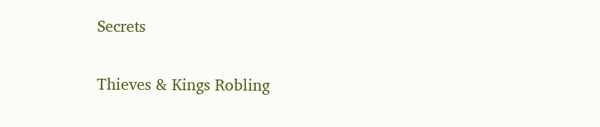Secrets

Thieves & Kings Robling